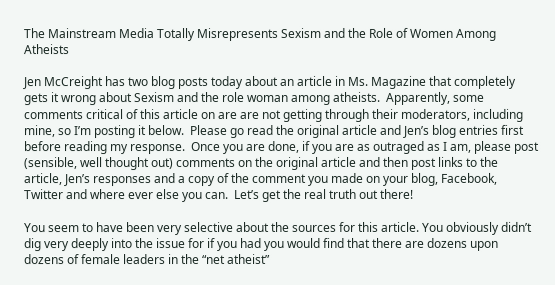The Mainstream Media Totally Misrepresents Sexism and the Role of Women Among Atheists

Jen McCreight has two blog posts today about an article in Ms. Magazine that completely gets it wrong about Sexism and the role woman among atheists.  Apparently, some comments critical of this article on are are not getting through their moderators, including mine, so I’m posting it below.  Please go read the original article and Jen’s blog entries first before reading my response.  Once you are done, if you are as outraged as I am, please post (sensible, well thought out) comments on the original article and then post links to the article, Jen’s responses and a copy of the comment you made on your blog, Facebook, Twitter and where ever else you can.  Let’s get the real truth out there!

You seem to have been very selective about the sources for this article. You obviously didn’t dig very deeply into the issue for if you had you would find that there are dozens upon dozens of female leaders in the “net atheist”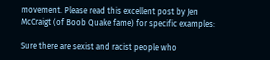movement. Please read this excellent post by Jen McCraigt (of Boob Quake fame) for specific examples:

Sure there are sexist and racist people who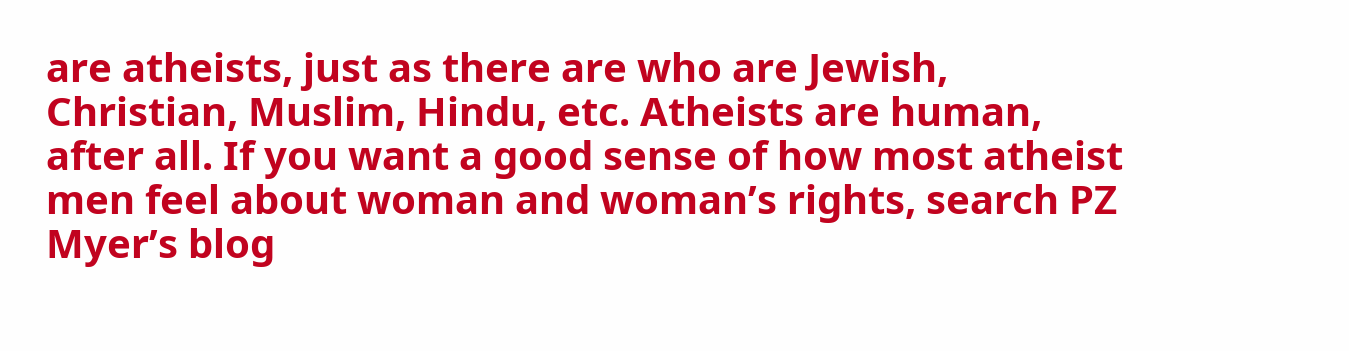are atheists, just as there are who are Jewish, Christian, Muslim, Hindu, etc. Atheists are human, after all. If you want a good sense of how most atheist men feel about woman and woman’s rights, search PZ Myer’s blog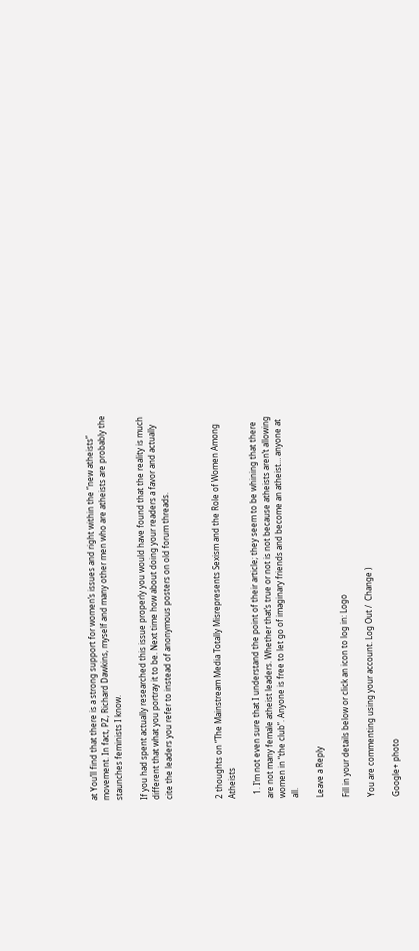at You’ll find that there is a strong support for women’s issues and right within the “new atheists” movement. In fact, PZ, Richard Dawkins, myself and many other men who are atheists are probably the staunches feminists I know.

If you had spent actually researched this issue properly you would have found that the reality is much different that what you portray it to be. Next time how about doing your readers a favor and actually cite the leaders you refer to instead of anonymous posters on old forum threads.



2 thoughts on “The Mainstream Media Totally Misrepresents Sexism and the Role of Women Among Atheists

  1. I’m not even sure that I understand the point of their article; they seem to be whining that there are not many female atheist leaders. Whether that’s true or not is not because atheists aren’t allowing women in “the club”. Anyone is free to let go of imaginary friends and become an atheist… anyone at all.

Leave a Reply

Fill in your details below or click an icon to log in: Logo

You are commenting using your account. Log Out /  Change )

Google+ photo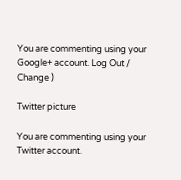You are commenting using your Google+ account. Log Out /  Change )

Twitter picture

You are commenting using your Twitter account.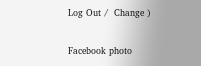Log Out /  Change )

Facebook photo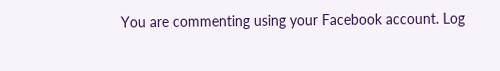You are commenting using your Facebook account. Log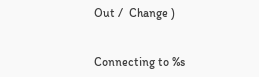Out /  Change )


Connecting to %s